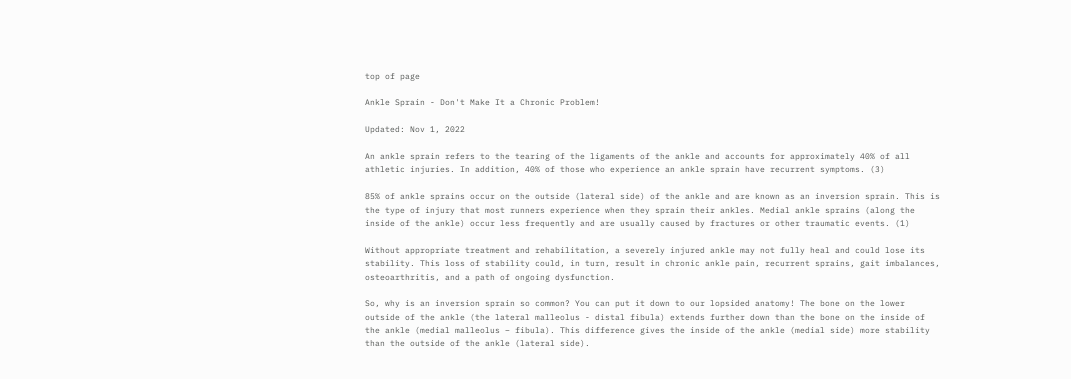top of page

Ankle Sprain - Don't Make It a Chronic Problem!

Updated: Nov 1, 2022

An ankle sprain refers to the tearing of the ligaments of the ankle and accounts for approximately 40% of all athletic injuries. In addition, 40% of those who experience an ankle sprain have recurrent symptoms. (3)

85% of ankle sprains occur on the outside (lateral side) of the ankle and are known as an inversion sprain. This is the type of injury that most runners experience when they sprain their ankles. Medial ankle sprains (along the inside of the ankle) occur less frequently and are usually caused by fractures or other traumatic events. (1)

Without appropriate treatment and rehabilitation, a severely injured ankle may not fully heal and could lose its stability. This loss of stability could, in turn, result in chronic ankle pain, recurrent sprains, gait imbalances, osteoarthritis, and a path of ongoing dysfunction.

So, why is an inversion sprain so common? You can put it down to our lopsided anatomy! The bone on the lower outside of the ankle (the lateral malleolus - distal fibula) extends further down than the bone on the inside of the ankle (medial malleolus – fibula). This difference gives the inside of the ankle (medial side) more stability than the outside of the ankle (lateral side).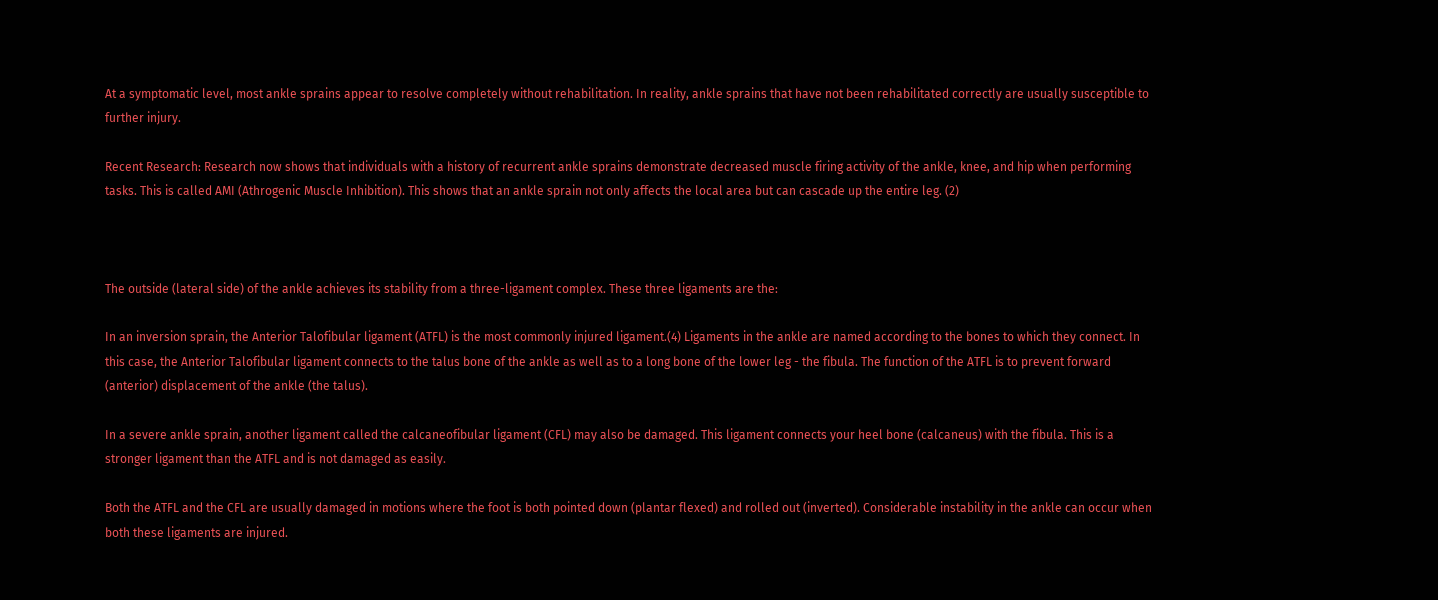At a symptomatic level, most ankle sprains appear to resolve completely without rehabilitation. In reality, ankle sprains that have not been rehabilitated correctly are usually susceptible to further injury.

Recent Research: Research now shows that individuals with a history of recurrent ankle sprains demonstrate decreased muscle firing activity of the ankle, knee, and hip when performing tasks. This is called AMI (Athrogenic Muscle Inhibition). This shows that an ankle sprain not only affects the local area but can cascade up the entire leg. (2)



The outside (lateral side) of the ankle achieves its stability from a three-ligament complex. These three ligaments are the:

In an inversion sprain, the Anterior Talofibular ligament (ATFL) is the most commonly injured ligament.(4) Ligaments in the ankle are named according to the bones to which they connect. In this case, the Anterior Talofibular ligament connects to the talus bone of the ankle as well as to a long bone of the lower leg - the fibula. The function of the ATFL is to prevent forward (anterior) displacement of the ankle (the talus).

In a severe ankle sprain, another ligament called the calcaneofibular ligament (CFL) may also be damaged. This ligament connects your heel bone (calcaneus) with the fibula. This is a stronger ligament than the ATFL and is not damaged as easily.

Both the ATFL and the CFL are usually damaged in motions where the foot is both pointed down (plantar flexed) and rolled out (inverted). Considerable instability in the ankle can occur when both these ligaments are injured.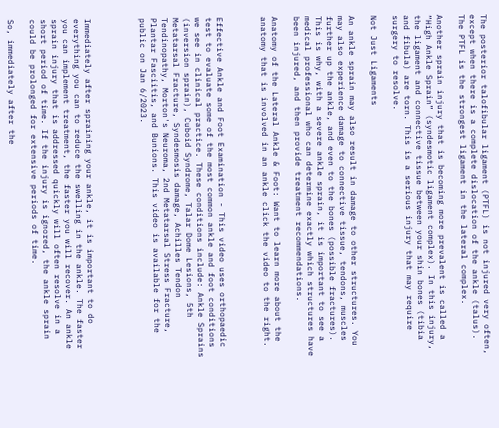The posterior talofibular ligament (PTFL) is not injured very often, except when there is a complete dislocation of the ankle (talus). The PTFL is the strongest ligament in the lateral complex.

Another sprain injury that is becoming more prevalent is called a “High Ankle Sprain” (syndesmotic ligament complex). In this injury, the ligament and connective tissue between your shin bones (tibia and fibula) are torn. This is a serious injury that may require surgery to resolve.

Not Just Ligaments

An ankle sprain may also result in damage to other structures. You may also experience damage to connective tissue, tendons, muscles further up the ankle, and even to the bones (possible fractures). This is why, with a severe ankle sprain, it is important to see a medical professional who can determine exactly which structures have been injured, and then provide treatment recommendations.

Anatomy of the Lateral Ankle & Foot: Want to learn more about the anatomy that is involved in an ankle click the video to the right.



Effective Ankle and Foot Examination - This video uses orthopaedic test to evaluate some of the most common ankle and foot conditions we see in clinical practice. These conditions include: Ankle Sprains (inversion sprain), Cuboid Syndrome, Talar Dome Lesions, 5th Metatarsal Fracture, Syndesmosis damage, Achilles Tendon Tendinopathy, Morton's Neuroma, 2nd Metatarsal Stress Fracture, Plantar Fasciitis, and Bunions. This video is available for the public on Jan 6/2023.




Immediately after spraining your ankle, it is important to do everything you can to reduce the swelling in the ankle. The faster you can implement treatment, the faster you will recover. An ankle sprain injury that is addressed quickly will often resolve in a short period of time. If the injury is ignored, the ankle sprain could be prolonged for extensive periods of time.

So, immediately after the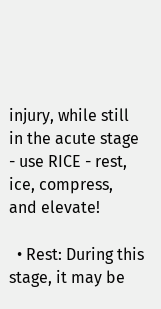injury, while still in the acute stage - use RICE - rest, ice, compress, and elevate!

  • Rest: During this stage, it may be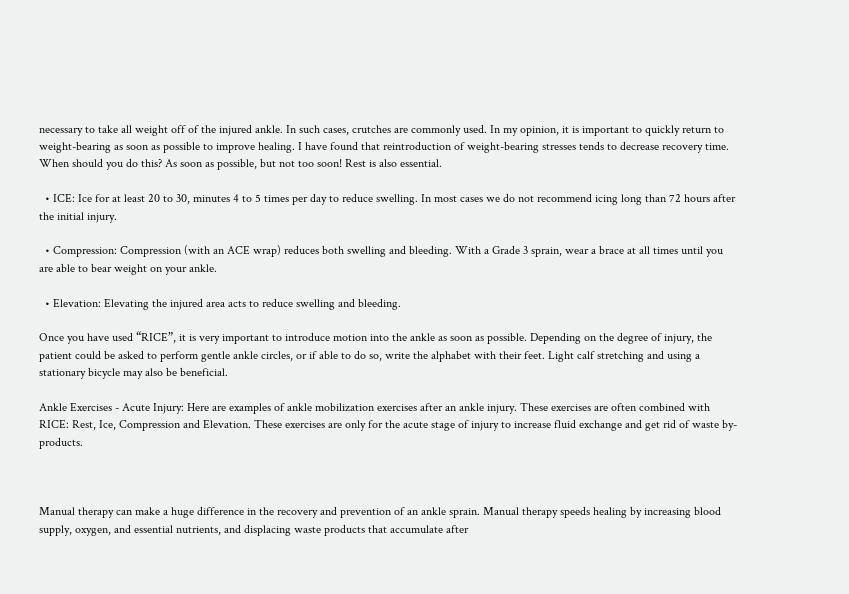necessary to take all weight off of the injured ankle. In such cases, crutches are commonly used. In my opinion, it is important to quickly return to weight-bearing as soon as possible to improve healing. I have found that reintroduction of weight-bearing stresses tends to decrease recovery time. When should you do this? As soon as possible, but not too soon! Rest is also essential.

  • ICE: Ice for at least 20 to 30, minutes 4 to 5 times per day to reduce swelling. In most cases we do not recommend icing long than 72 hours after the initial injury.

  • Compression: Compression (with an ACE wrap) reduces both swelling and bleeding. With a Grade 3 sprain, wear a brace at all times until you are able to bear weight on your ankle.

  • Elevation: Elevating the injured area acts to reduce swelling and bleeding.

Once you have used “RICE”, it is very important to introduce motion into the ankle as soon as possible. Depending on the degree of injury, the patient could be asked to perform gentle ankle circles, or if able to do so, write the alphabet with their feet. Light calf stretching and using a stationary bicycle may also be beneficial.

Ankle Exercises - Acute Injury: Here are examples of ankle mobilization exercises after an ankle injury. These exercises are often combined with RICE: Rest, Ice, Compression and Elevation. These exercises are only for the acute stage of injury to increase fluid exchange and get rid of waste by-products.



Manual therapy can make a huge difference in the recovery and prevention of an ankle sprain. Manual therapy speeds healing by increasing blood supply, oxygen, and essential nutrients, and displacing waste products that accumulate after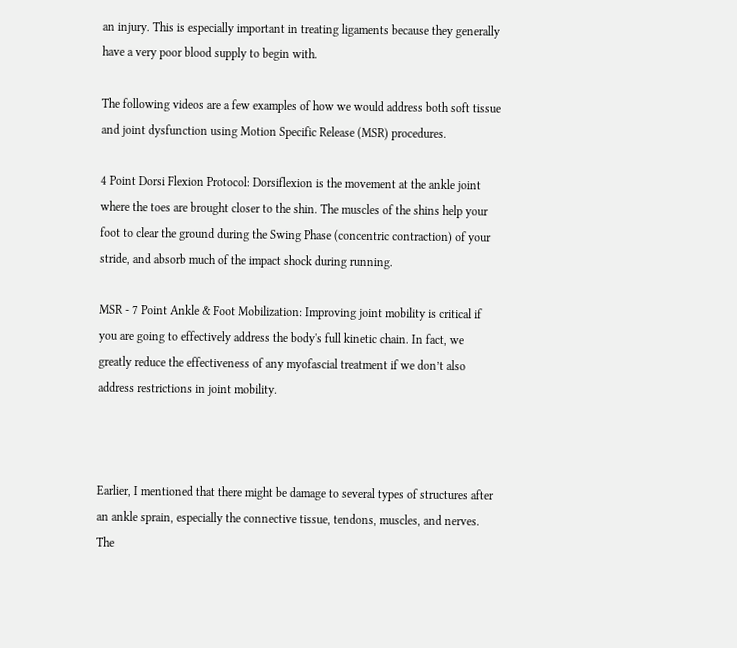an injury. This is especially important in treating ligaments because they generally have a very poor blood supply to begin with.

The following videos are a few examples of how we would address both soft tissue and joint dysfunction using Motion Specific Release (MSR) procedures.

4 Point Dorsi Flexion Protocol: Dorsiflexion is the movement at the ankle joint where the toes are brought closer to the shin. The muscles of the shins help your foot to clear the ground during the Swing Phase (concentric contraction) of your stride, and absorb much of the impact shock during running.

MSR - 7 Point Ankle & Foot Mobilization: Improving joint mobility is critical if you are going to effectively address the body's full kinetic chain. In fact, we greatly reduce the effectiveness of any myofascial treatment if we don’t also address restrictions in joint mobility.



Earlier, I mentioned that there might be damage to several types of structures after an ankle sprain, especially the connective tissue, tendons, muscles, and nerves. The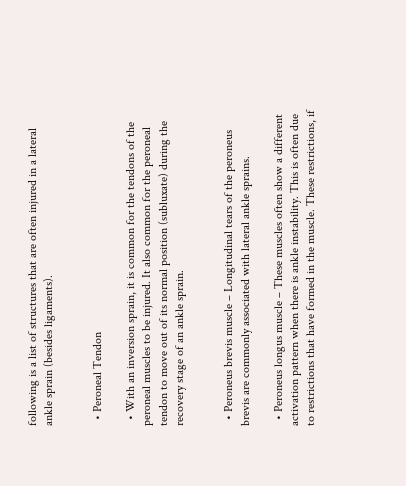following is a list of structures that are often injured in a lateral ankle sprain (besides ligaments).


  • Peroneal Tendon

  • With an inversion sprain, it is common for the tendons of the peroneal muscles to be injured. It also common for the peroneal tendon to move out of its normal position (subluxate) during the recovery stage of an ankle sprain.


  • Peroneus brevis muscle – Longitudinal tears of the peroneus brevis are commonly associated with lateral ankle sprains.

  • Peroneus longus muscle – These muscles often show a different activation pattern when there is ankle instability. This is often due to restrictions that have formed in the muscle. These restrictions, if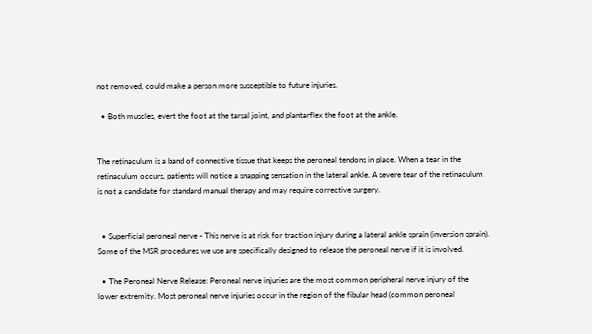not removed, could make a person more susceptible to future injuries.

  • Both muscles, evert the foot at the tarsal joint, and plantarflex the foot at the ankle.


The retinaculum is a band of connective tissue that keeps the peroneal tendons in place. When a tear in the retinaculum occurs, patients will notice a snapping sensation in the lateral ankle. A severe tear of the retinaculum is not a candidate for standard manual therapy and may require corrective surgery.


  • Superficial peroneal nerve - This nerve is at risk for traction injury during a lateral ankle sprain (inversion sprain). Some of the MSR procedures we use are specifically designed to release the peroneal nerve if it is involved.

  • The Peroneal Nerve Release: Peroneal nerve injuries are the most common peripheral nerve injury of the lower extremity. Most peroneal nerve injuries occur in the region of the fibular head (common peroneal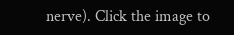nerve). Click the image to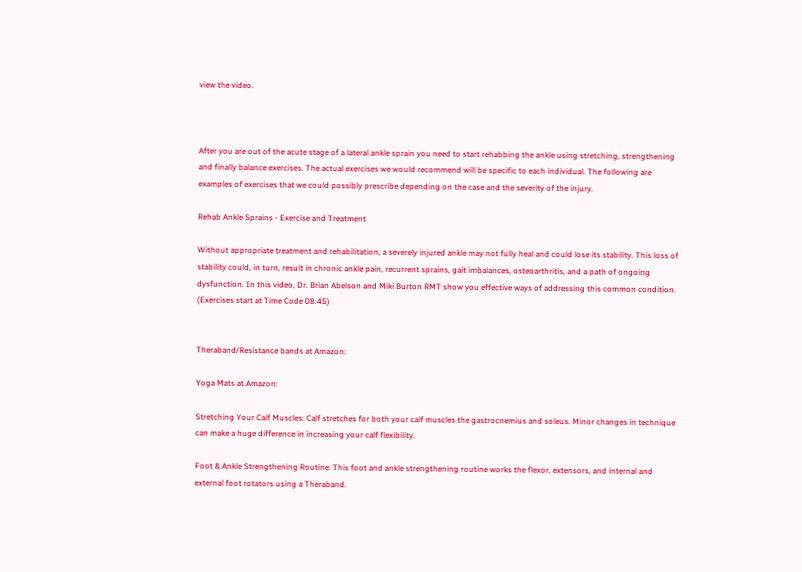view the video.



After you are out of the acute stage of a lateral ankle sprain you need to start rehabbing the ankle using stretching, strengthening and finally balance exercises. The actual exercises we would recommend will be specific to each individual. The following are examples of exercises that we could possibly prescribe depending on the case and the severity of the injury.

Rehab Ankle Sprains - Exercise and Treatment

Without appropriate treatment and rehabilitation, a severely injured ankle may not fully heal and could lose its stability. This loss of stability could, in turn, result in chronic ankle pain, recurrent sprains, gait imbalances, osteoarthritis, and a path of ongoing dysfunction. In this video, Dr. Brian Abelson and Miki Burton RMT show you effective ways of addressing this common condition. (Exercises start at Time Code 08:45)


Theraband/Resistance bands at Amazon:

Yoga Mats at Amazon:

Stretching Your Calf Muscles: Calf stretches for both your calf muscles the gastrocnemius and soleus. Minor changes in technique can make a huge difference in increasing your calf flexibility.

Foot & Ankle Strengthening Routine: This foot and ankle strengthening routine works the flexor, extensors, and internal and external foot rotators using a Theraband.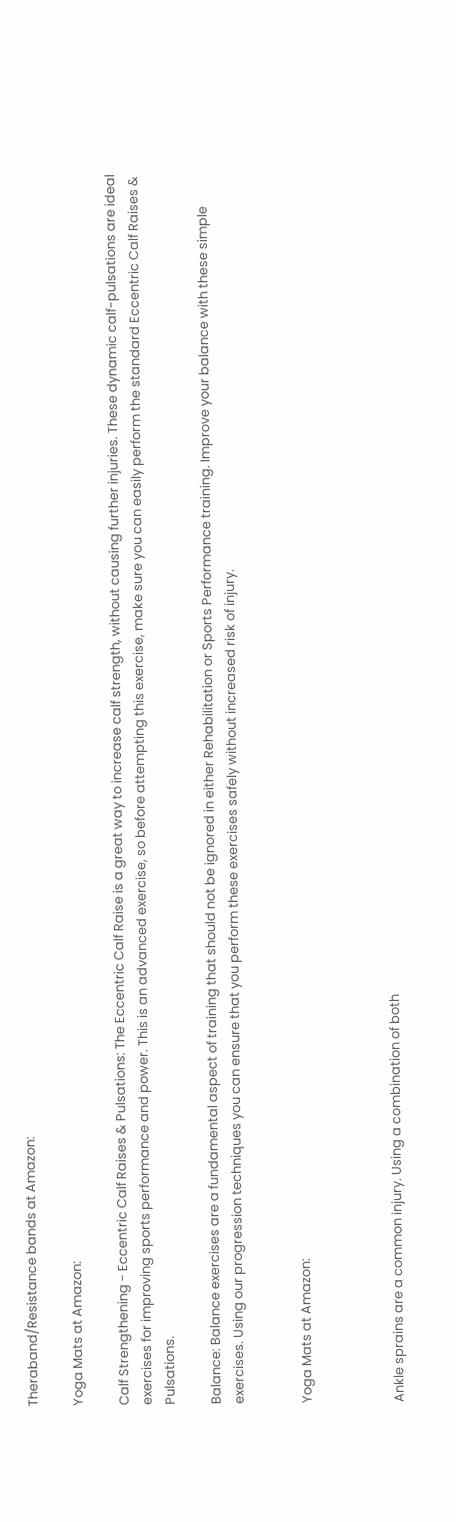Theraband/Resistance bands at Amazon:

Yoga Mats at Amazon:

Calf Strengthening - Eccentric Calf Raises & Pulsations: The Eccentric Calf Raise is a great way to increase calf strength, without causing further injuries. These dynamic calf-pulsations are ideal exercises for improving sports performance and power. This is an advanced exercise, so before attempting this exercise, make sure you can easily perform the standard Eccentric Calf Raises & Pulsations.

Balance: Balance exercises are a fundamental aspect of training that should not be ignored in either Rehabilitation or Sports Performance training. Improve your balance with these simple exercises. Using our progression techniques you can ensure that you perform these exercises safely without increased risk of injury.


Yoga Mats at Amazon:



Ankle sprains are a common injury. Using a combination of both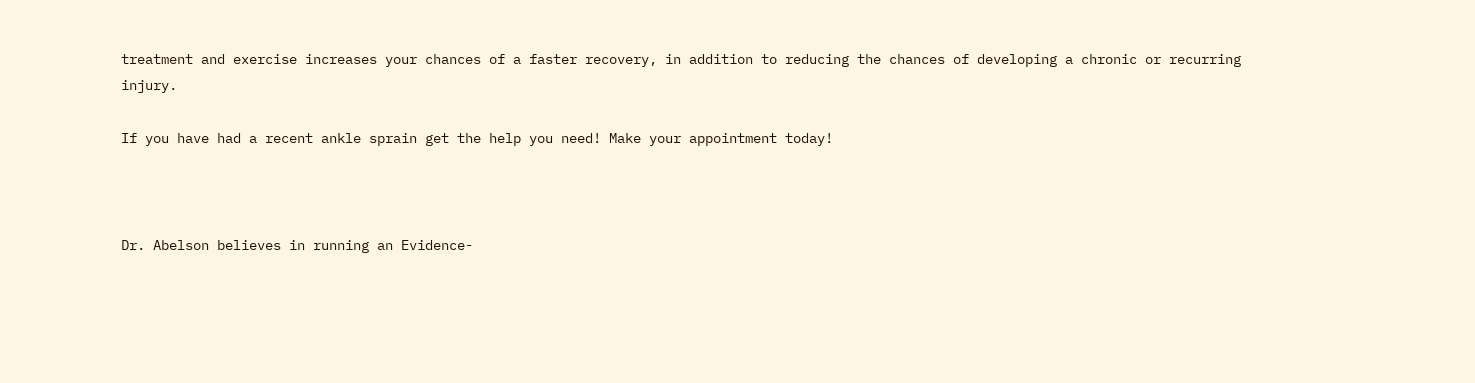treatment and exercise increases your chances of a faster recovery, in addition to reducing the chances of developing a chronic or recurring injury.

If you have had a recent ankle sprain get the help you need! Make your appointment today!



Dr. Abelson believes in running an Evidence-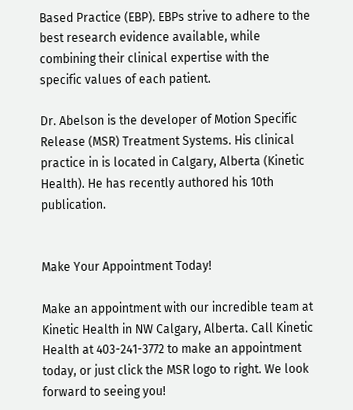Based Practice (EBP). EBPs strive to adhere to the best research evidence available, while combining their clinical expertise with the specific values of each patient.

Dr. Abelson is the developer of Motion Specific Release (MSR) Treatment Systems. His clinical practice in is located in Calgary, Alberta (Kinetic Health). He has recently authored his 10th publication.


Make Your Appointment Today!

Make an appointment with our incredible team at Kinetic Health in NW Calgary, Alberta. Call Kinetic Health at 403-241-3772 to make an appointment today, or just click the MSR logo to right. We look forward to seeing you!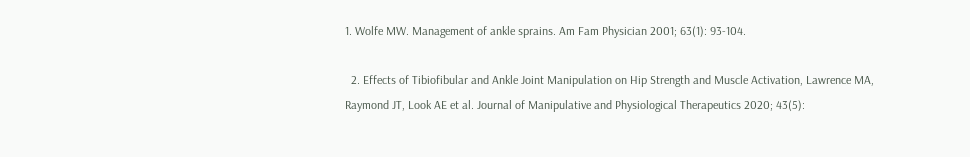1. Wolfe MW. Management of ankle sprains. Am Fam Physician 2001; 63(1): 93-104.

  2. Effects of Tibiofibular and Ankle Joint Manipulation on Hip Strength and Muscle Activation, Lawrence MA, Raymond JT, Look AE et al. Journal of Manipulative and Physiological Therapeutics 2020; 43(5):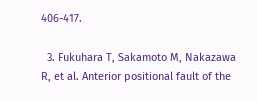406-417.

  3. Fukuhara T, Sakamoto M, Nakazawa R, et al. Anterior positional fault of the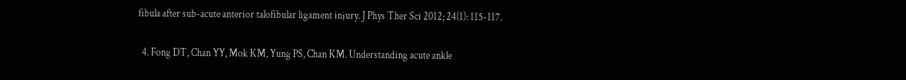fibula after sub-acute anterior talofibular ligament injury. J Phys Ther Sci 2012; 24(1): 115-117.

  4. Fong DT, Chan YY, Mok KM, Yung PS, Chan KM. Understanding acute ankle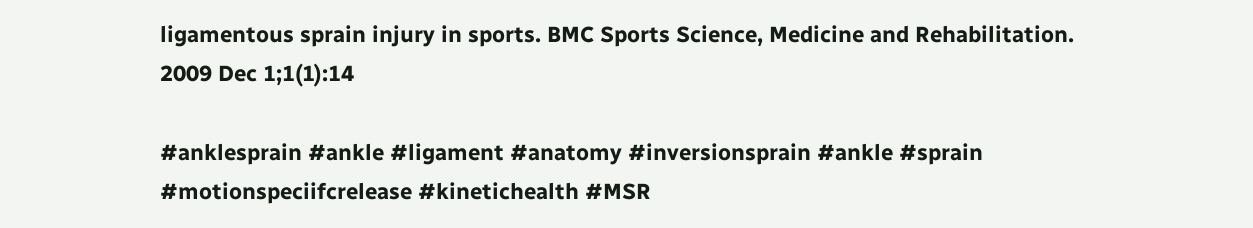ligamentous sprain injury in sports. BMC Sports Science, Medicine and Rehabilitation. 2009 Dec 1;1(1):14

#anklesprain #ankle #ligament #anatomy #inversionsprain #ankle #sprain #motionspeciifcrelease #kinetichealth #MSR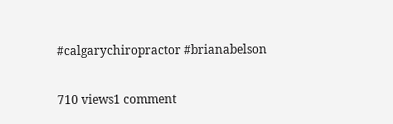#calgarychiropractor #brianabelson

710 views1 comment